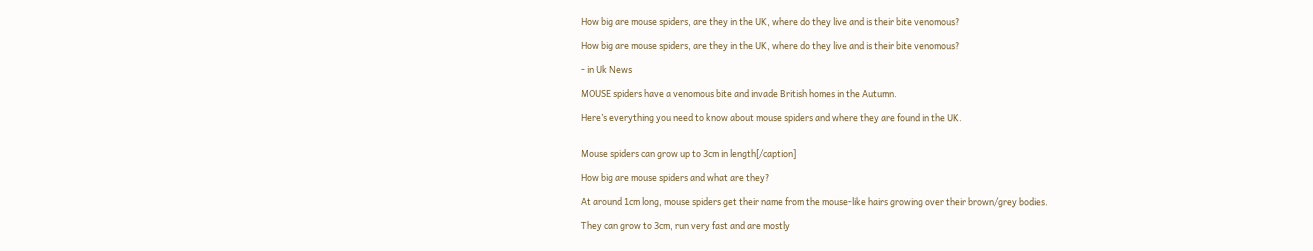How big are mouse spiders, are they in the UK, where do they live and is their bite venomous?

How big are mouse spiders, are they in the UK, where do they live and is their bite venomous?

- in Uk News

MOUSE spiders have a venomous bite and invade British homes in the Autumn.

Here’s everything you need to know about mouse spiders and where they are found in the UK.


Mouse spiders can grow up to 3cm in length[/caption]

How big are mouse spiders and what are they?

At around 1cm long, mouse spiders get their name from the mouse-like hairs growing over their brown/grey bodies.

They can grow to 3cm, run very fast and are mostly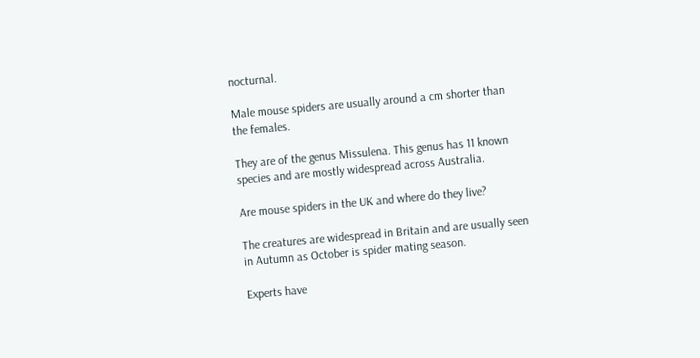nocturnal.

Male mouse spiders are usually around a cm shorter than the females.

They are of the genus Missulena. This genus has 11 known species and are mostly widespread across Australia.

Are mouse spiders in the UK and where do they live?

The creatures are widespread in Britain and are usually seen in Autumn as October is spider mating season.

Experts have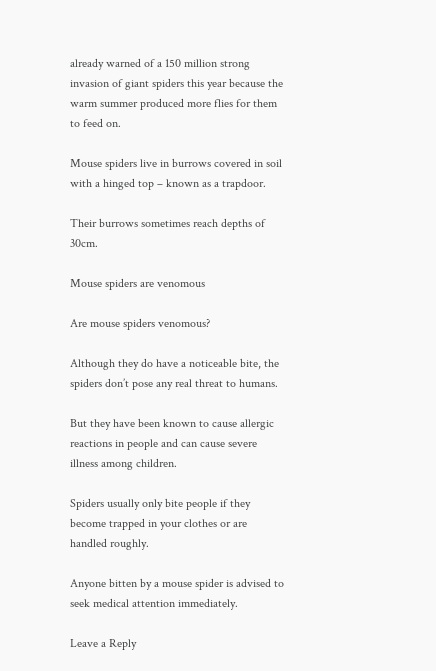already warned of a 150 million strong invasion of giant spiders this year because the warm summer produced more flies for them to feed on.

Mouse spiders live in burrows covered in soil with a hinged top – known as a trapdoor.

Their burrows sometimes reach depths of 30cm.

Mouse spiders are venomous

Are mouse spiders venomous?

Although they do have a noticeable bite, the spiders don’t pose any real threat to humans.

But they have been known to cause allergic reactions in people and can cause severe illness among children.

Spiders usually only bite people if they become trapped in your clothes or are handled roughly.

Anyone bitten by a mouse spider is advised to seek medical attention immediately.

Leave a Reply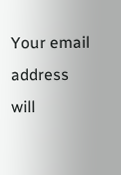Your email address will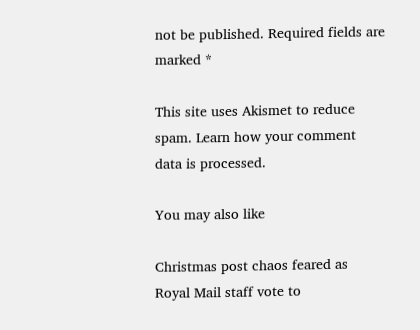not be published. Required fields are marked *

This site uses Akismet to reduce spam. Learn how your comment data is processed.

You may also like

Christmas post chaos feared as Royal Mail staff vote to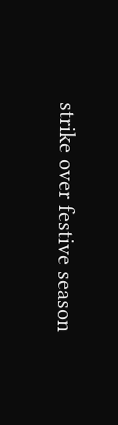strike over festive season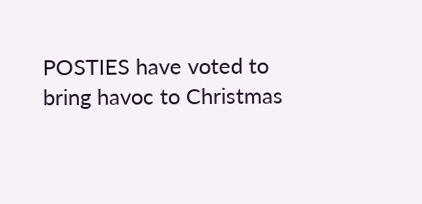POSTIES have voted to bring havoc to Christmas